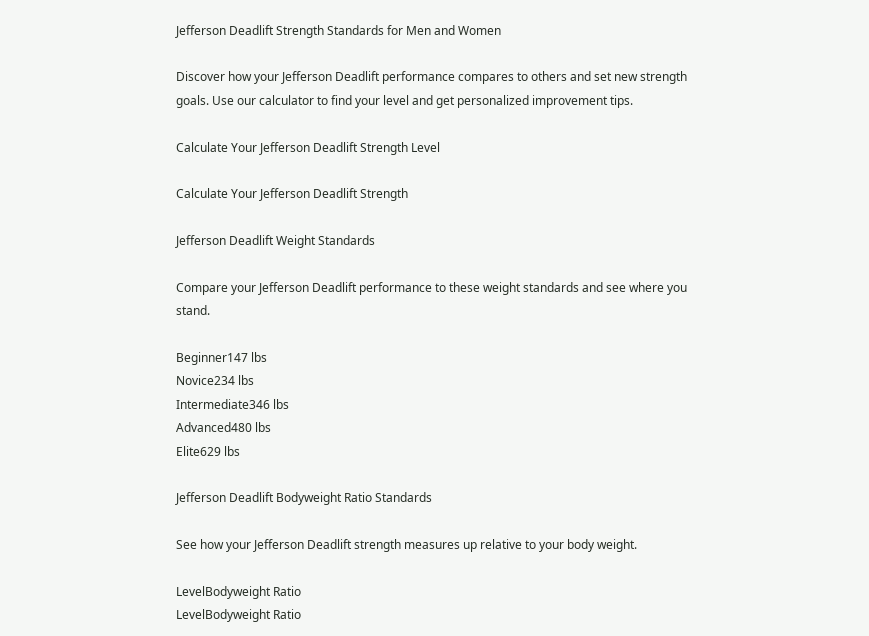Jefferson Deadlift Strength Standards for Men and Women

Discover how your Jefferson Deadlift performance compares to others and set new strength goals. Use our calculator to find your level and get personalized improvement tips.

Calculate Your Jefferson Deadlift Strength Level

Calculate Your Jefferson Deadlift Strength

Jefferson Deadlift Weight Standards

Compare your Jefferson Deadlift performance to these weight standards and see where you stand.

Beginner147 lbs
Novice234 lbs
Intermediate346 lbs
Advanced480 lbs
Elite629 lbs

Jefferson Deadlift Bodyweight Ratio Standards

See how your Jefferson Deadlift strength measures up relative to your body weight.

LevelBodyweight Ratio
LevelBodyweight Ratio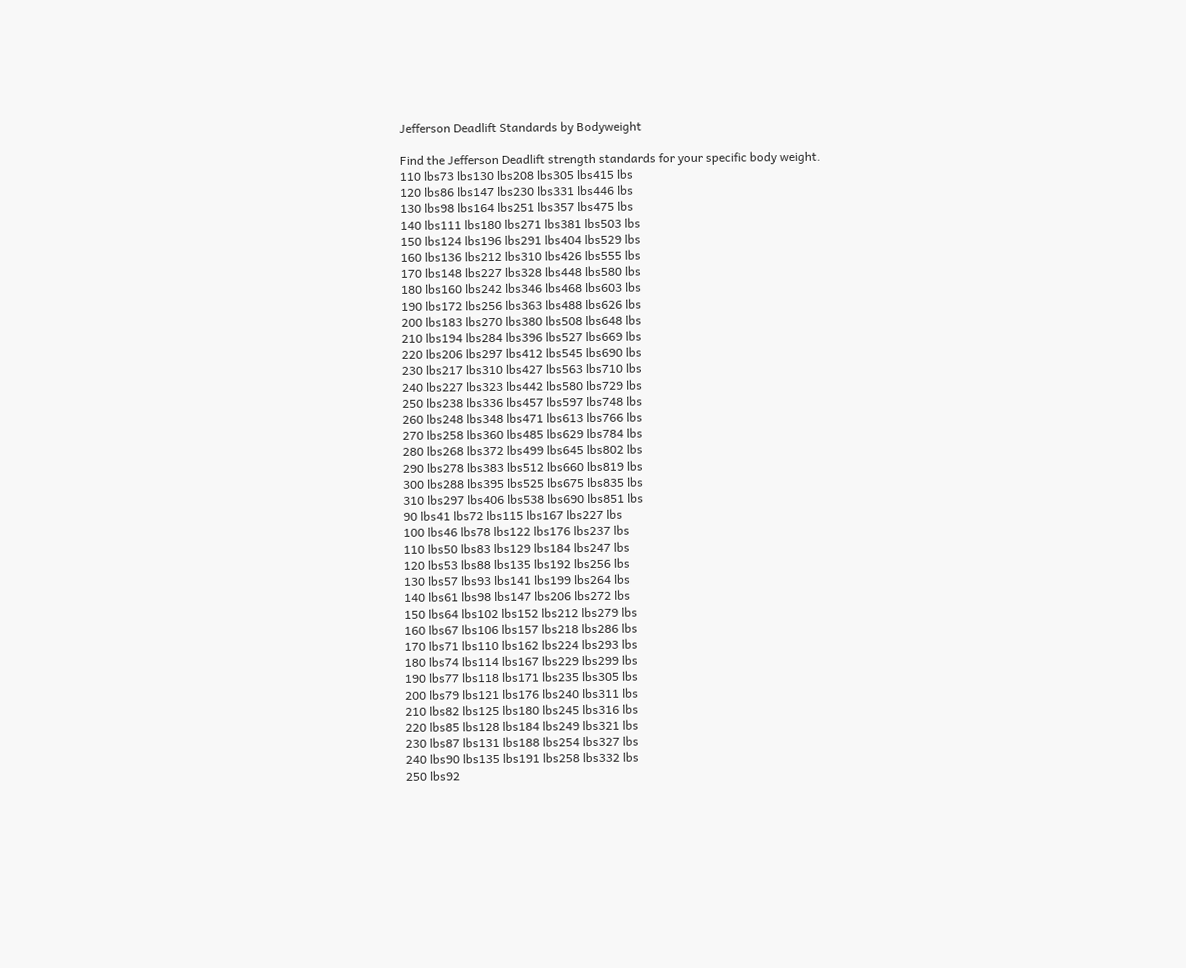Jefferson Deadlift Standards by Bodyweight

Find the Jefferson Deadlift strength standards for your specific body weight.
110 lbs73 lbs130 lbs208 lbs305 lbs415 lbs
120 lbs86 lbs147 lbs230 lbs331 lbs446 lbs
130 lbs98 lbs164 lbs251 lbs357 lbs475 lbs
140 lbs111 lbs180 lbs271 lbs381 lbs503 lbs
150 lbs124 lbs196 lbs291 lbs404 lbs529 lbs
160 lbs136 lbs212 lbs310 lbs426 lbs555 lbs
170 lbs148 lbs227 lbs328 lbs448 lbs580 lbs
180 lbs160 lbs242 lbs346 lbs468 lbs603 lbs
190 lbs172 lbs256 lbs363 lbs488 lbs626 lbs
200 lbs183 lbs270 lbs380 lbs508 lbs648 lbs
210 lbs194 lbs284 lbs396 lbs527 lbs669 lbs
220 lbs206 lbs297 lbs412 lbs545 lbs690 lbs
230 lbs217 lbs310 lbs427 lbs563 lbs710 lbs
240 lbs227 lbs323 lbs442 lbs580 lbs729 lbs
250 lbs238 lbs336 lbs457 lbs597 lbs748 lbs
260 lbs248 lbs348 lbs471 lbs613 lbs766 lbs
270 lbs258 lbs360 lbs485 lbs629 lbs784 lbs
280 lbs268 lbs372 lbs499 lbs645 lbs802 lbs
290 lbs278 lbs383 lbs512 lbs660 lbs819 lbs
300 lbs288 lbs395 lbs525 lbs675 lbs835 lbs
310 lbs297 lbs406 lbs538 lbs690 lbs851 lbs
90 lbs41 lbs72 lbs115 lbs167 lbs227 lbs
100 lbs46 lbs78 lbs122 lbs176 lbs237 lbs
110 lbs50 lbs83 lbs129 lbs184 lbs247 lbs
120 lbs53 lbs88 lbs135 lbs192 lbs256 lbs
130 lbs57 lbs93 lbs141 lbs199 lbs264 lbs
140 lbs61 lbs98 lbs147 lbs206 lbs272 lbs
150 lbs64 lbs102 lbs152 lbs212 lbs279 lbs
160 lbs67 lbs106 lbs157 lbs218 lbs286 lbs
170 lbs71 lbs110 lbs162 lbs224 lbs293 lbs
180 lbs74 lbs114 lbs167 lbs229 lbs299 lbs
190 lbs77 lbs118 lbs171 lbs235 lbs305 lbs
200 lbs79 lbs121 lbs176 lbs240 lbs311 lbs
210 lbs82 lbs125 lbs180 lbs245 lbs316 lbs
220 lbs85 lbs128 lbs184 lbs249 lbs321 lbs
230 lbs87 lbs131 lbs188 lbs254 lbs327 lbs
240 lbs90 lbs135 lbs191 lbs258 lbs332 lbs
250 lbs92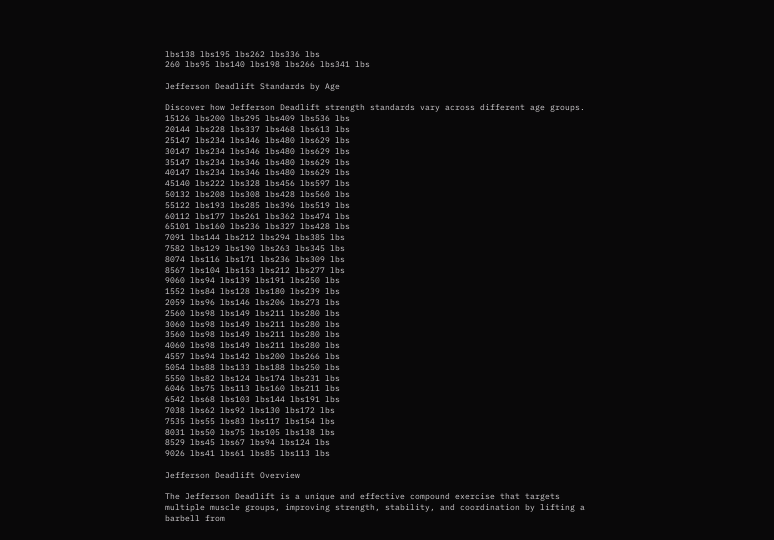lbs138 lbs195 lbs262 lbs336 lbs
260 lbs95 lbs140 lbs198 lbs266 lbs341 lbs

Jefferson Deadlift Standards by Age

Discover how Jefferson Deadlift strength standards vary across different age groups.
15126 lbs200 lbs295 lbs409 lbs536 lbs
20144 lbs228 lbs337 lbs468 lbs613 lbs
25147 lbs234 lbs346 lbs480 lbs629 lbs
30147 lbs234 lbs346 lbs480 lbs629 lbs
35147 lbs234 lbs346 lbs480 lbs629 lbs
40147 lbs234 lbs346 lbs480 lbs629 lbs
45140 lbs222 lbs328 lbs456 lbs597 lbs
50132 lbs208 lbs308 lbs428 lbs560 lbs
55122 lbs193 lbs285 lbs396 lbs519 lbs
60112 lbs177 lbs261 lbs362 lbs474 lbs
65101 lbs160 lbs236 lbs327 lbs428 lbs
7091 lbs144 lbs212 lbs294 lbs385 lbs
7582 lbs129 lbs190 lbs263 lbs345 lbs
8074 lbs116 lbs171 lbs236 lbs309 lbs
8567 lbs104 lbs153 lbs212 lbs277 lbs
9060 lbs94 lbs139 lbs191 lbs250 lbs
1552 lbs84 lbs128 lbs180 lbs239 lbs
2059 lbs96 lbs146 lbs206 lbs273 lbs
2560 lbs98 lbs149 lbs211 lbs280 lbs
3060 lbs98 lbs149 lbs211 lbs280 lbs
3560 lbs98 lbs149 lbs211 lbs280 lbs
4060 lbs98 lbs149 lbs211 lbs280 lbs
4557 lbs94 lbs142 lbs200 lbs266 lbs
5054 lbs88 lbs133 lbs188 lbs250 lbs
5550 lbs82 lbs124 lbs174 lbs231 lbs
6046 lbs75 lbs113 lbs160 lbs211 lbs
6542 lbs68 lbs103 lbs144 lbs191 lbs
7038 lbs62 lbs92 lbs130 lbs172 lbs
7535 lbs55 lbs83 lbs117 lbs154 lbs
8031 lbs50 lbs75 lbs105 lbs138 lbs
8529 lbs45 lbs67 lbs94 lbs124 lbs
9026 lbs41 lbs61 lbs85 lbs113 lbs

Jefferson Deadlift Overview

The Jefferson Deadlift is a unique and effective compound exercise that targets multiple muscle groups, improving strength, stability, and coordination by lifting a barbell from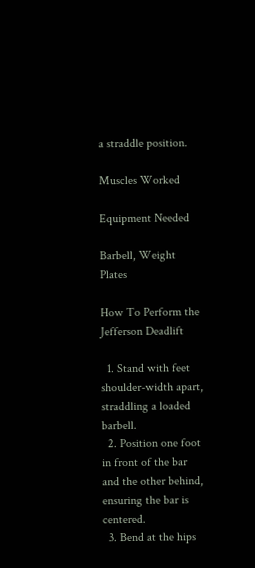a straddle position.

Muscles Worked

Equipment Needed

Barbell, Weight Plates

How To Perform the Jefferson Deadlift

  1. Stand with feet shoulder-width apart, straddling a loaded barbell.
  2. Position one foot in front of the bar and the other behind, ensuring the bar is centered.
  3. Bend at the hips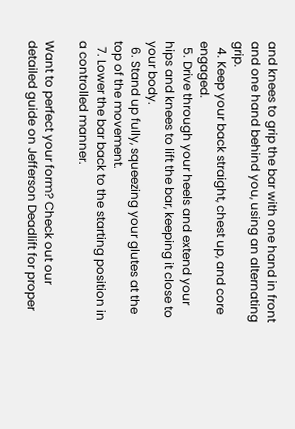and knees to grip the bar with one hand in front and one hand behind you, using an alternating grip.
  4. Keep your back straight, chest up, and core engaged.
  5. Drive through your heels and extend your hips and knees to lift the bar, keeping it close to your body.
  6. Stand up fully, squeezing your glutes at the top of the movement.
  7. Lower the bar back to the starting position in a controlled manner.

Want to perfect your form? Check out our detailed guide on Jefferson Deadlift for proper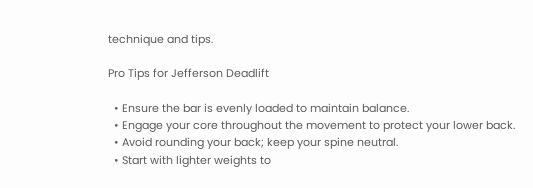technique and tips.

Pro Tips for Jefferson Deadlift

  • Ensure the bar is evenly loaded to maintain balance.
  • Engage your core throughout the movement to protect your lower back.
  • Avoid rounding your back; keep your spine neutral.
  • Start with lighter weights to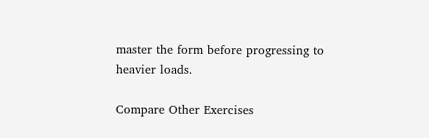master the form before progressing to heavier loads.

Compare Other Exercises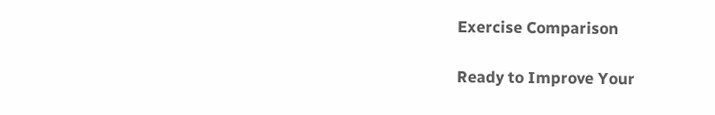Exercise Comparison

Ready to Improve Your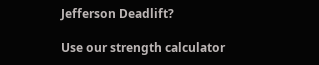Jefferson Deadlift?

Use our strength calculator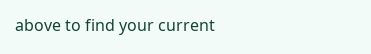above to find your current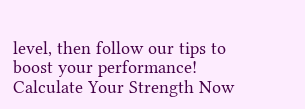level, then follow our tips to boost your performance! Calculate Your Strength Now